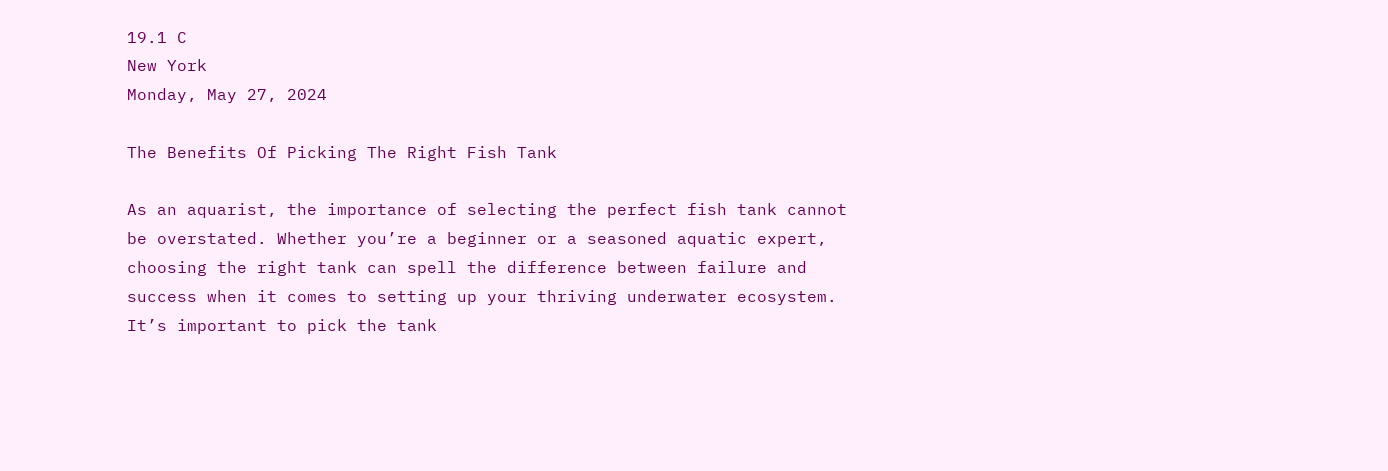19.1 C
New York
Monday, May 27, 2024

The Benefits Of Picking The Right Fish Tank

As an aquarist, the importance of selecting the perfect fish tank cannot be overstated. Whether you’re a beginner or a seasoned aquatic expert, choosing the right tank can spell the difference between failure and success when it comes to setting up your thriving underwater ecosystem. It’s important to pick the tank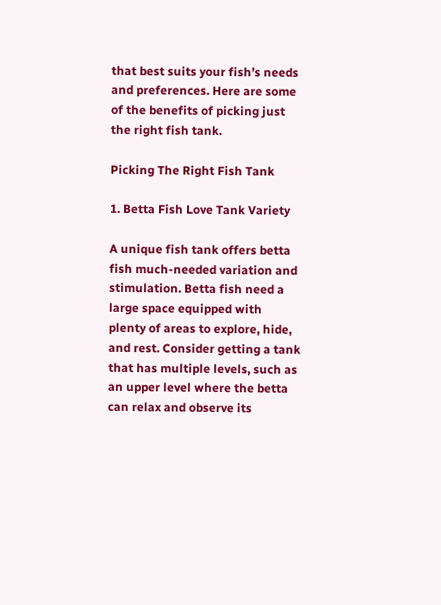that best suits your fish’s needs and preferences. Here are some of the benefits of picking just the right fish tank.

Picking The Right Fish Tank

1. Betta Fish Love Tank Variety

A unique fish tank offers betta fish much-needed variation and stimulation. Betta fish need a large space equipped with plenty of areas to explore, hide, and rest. Consider getting a tank that has multiple levels, such as an upper level where the betta can relax and observe its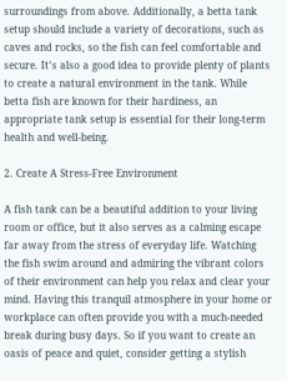surroundings from above. Additionally, a betta tank setup should include a variety of decorations, such as caves and rocks, so the fish can feel comfortable and secure. It’s also a good idea to provide plenty of plants to create a natural environment in the tank. While betta fish are known for their hardiness, an appropriate tank setup is essential for their long-term health and well-being.

2. Create A Stress-Free Environment

A fish tank can be a beautiful addition to your living room or office, but it also serves as a calming escape far away from the stress of everyday life. Watching the fish swim around and admiring the vibrant colors of their environment can help you relax and clear your mind. Having this tranquil atmosphere in your home or workplace can often provide you with a much-needed break during busy days. So if you want to create an oasis of peace and quiet, consider getting a stylish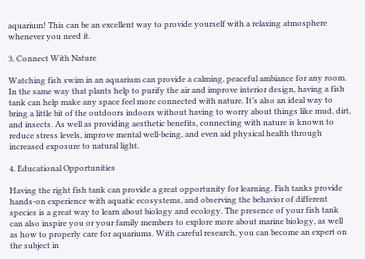aquarium! This can be an excellent way to provide yourself with a relaxing atmosphere whenever you need it.

3. Connect With Nature

Watching fish swim in an aquarium can provide a calming, peaceful ambiance for any room. In the same way that plants help to purify the air and improve interior design, having a fish tank can help make any space feel more connected with nature. It’s also an ideal way to bring a little bit of the outdoors indoors without having to worry about things like mud, dirt, and insects. As well as providing aesthetic benefits, connecting with nature is known to reduce stress levels, improve mental well-being, and even aid physical health through increased exposure to natural light.

4. Educational Opportunities

Having the right fish tank can provide a great opportunity for learning. Fish tanks provide hands-on experience with aquatic ecosystems, and observing the behavior of different species is a great way to learn about biology and ecology. The presence of your fish tank can also inspire you or your family members to explore more about marine biology, as well as how to properly care for aquariums. With careful research, you can become an expert on the subject in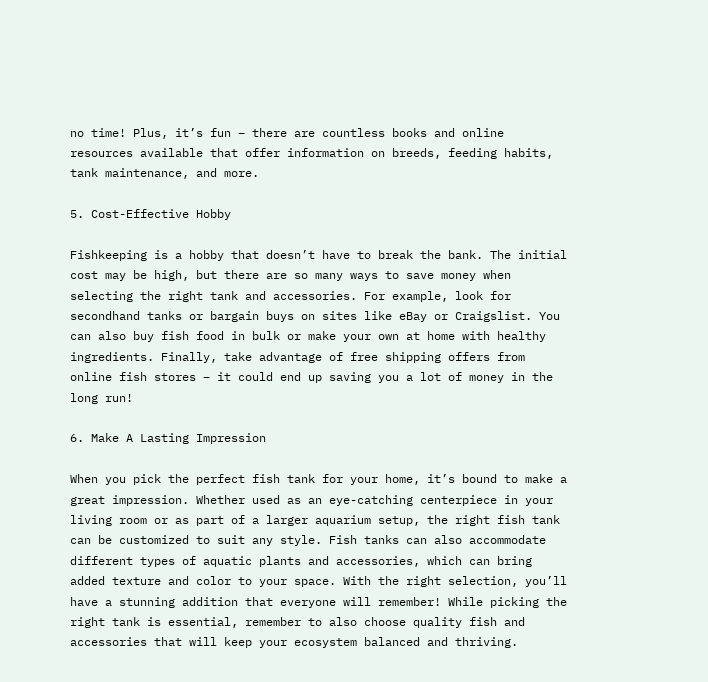no time! Plus, it’s fun – there are countless books and online resources available that offer information on breeds, feeding habits, tank maintenance, and more.

5. Cost-Effective Hobby

Fishkeeping is a hobby that doesn’t have to break the bank. The initial cost may be high, but there are so many ways to save money when selecting the right tank and accessories. For example, look for secondhand tanks or bargain buys on sites like eBay or Craigslist. You can also buy fish food in bulk or make your own at home with healthy ingredients. Finally, take advantage of free shipping offers from online fish stores – it could end up saving you a lot of money in the long run!

6. Make A Lasting Impression

When you pick the perfect fish tank for your home, it’s bound to make a great impression. Whether used as an eye-catching centerpiece in your living room or as part of a larger aquarium setup, the right fish tank can be customized to suit any style. Fish tanks can also accommodate different types of aquatic plants and accessories, which can bring added texture and color to your space. With the right selection, you’ll have a stunning addition that everyone will remember! While picking the right tank is essential, remember to also choose quality fish and accessories that will keep your ecosystem balanced and thriving.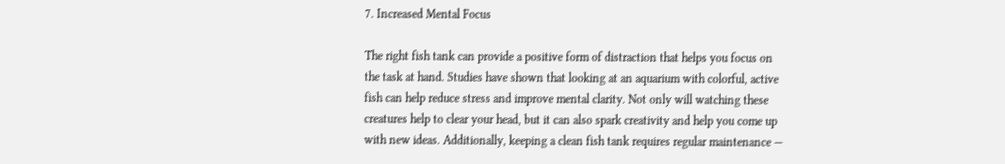7. Increased Mental Focus

The right fish tank can provide a positive form of distraction that helps you focus on the task at hand. Studies have shown that looking at an aquarium with colorful, active fish can help reduce stress and improve mental clarity. Not only will watching these creatures help to clear your head, but it can also spark creativity and help you come up with new ideas. Additionally, keeping a clean fish tank requires regular maintenance —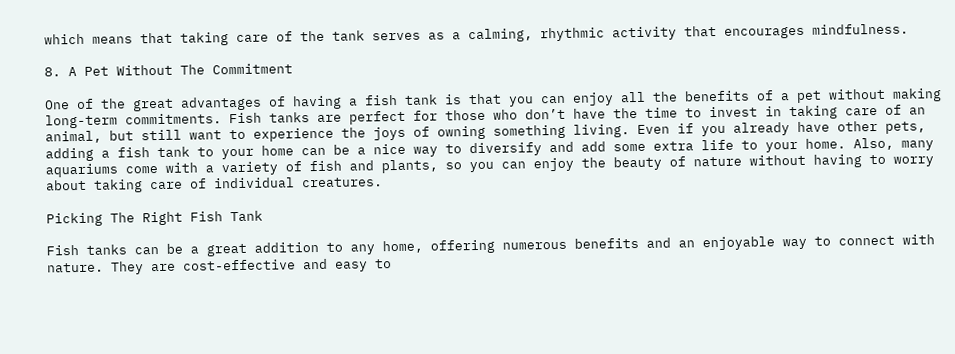which means that taking care of the tank serves as a calming, rhythmic activity that encourages mindfulness.

8. A Pet Without The Commitment

One of the great advantages of having a fish tank is that you can enjoy all the benefits of a pet without making long-term commitments. Fish tanks are perfect for those who don’t have the time to invest in taking care of an animal, but still want to experience the joys of owning something living. Even if you already have other pets, adding a fish tank to your home can be a nice way to diversify and add some extra life to your home. Also, many aquariums come with a variety of fish and plants, so you can enjoy the beauty of nature without having to worry about taking care of individual creatures.

Picking The Right Fish Tank

Fish tanks can be a great addition to any home, offering numerous benefits and an enjoyable way to connect with nature. They are cost-effective and easy to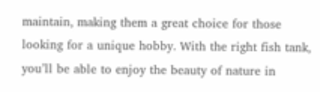maintain, making them a great choice for those looking for a unique hobby. With the right fish tank, you’ll be able to enjoy the beauty of nature in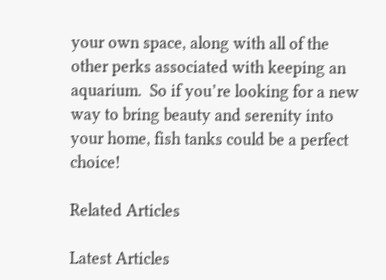your own space, along with all of the other perks associated with keeping an aquarium.  So if you’re looking for a new way to bring beauty and serenity into your home, fish tanks could be a perfect choice!

Related Articles

Latest Articles